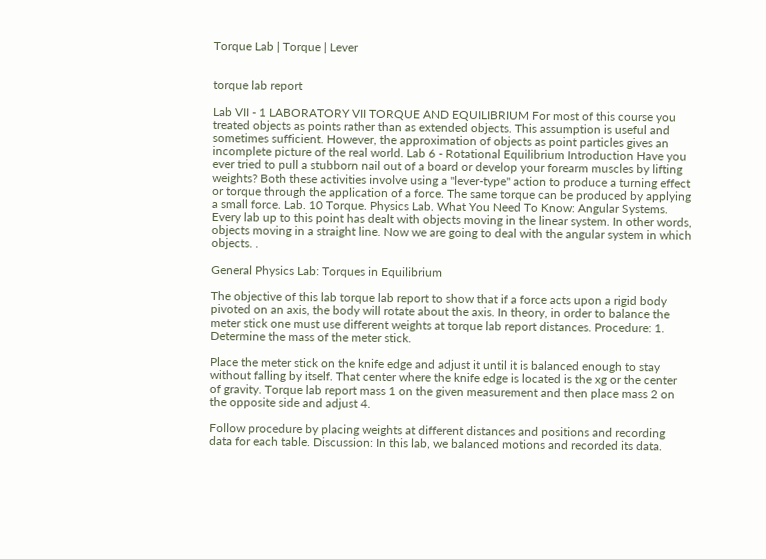Torque Lab | Torque | Lever


torque lab report

Lab VII - 1 LABORATORY VII TORQUE AND EQUILIBRIUM For most of this course you treated objects as points rather than as extended objects. This assumption is useful and sometimes sufficient. However, the approximation of objects as point particles gives an incomplete picture of the real world. Lab 6 - Rotational Equilibrium Introduction Have you ever tried to pull a stubborn nail out of a board or develop your forearm muscles by lifting weights? Both these activities involve using a "lever-type" action to produce a turning effect or torque through the application of a force. The same torque can be produced by applying a small force. Lab. 10 Torque. Physics Lab. What You Need To Know: Angular Systems. Every lab up to this point has dealt with objects moving in the linear system. In other words, objects moving in a straight line. Now we are going to deal with the angular system in which objects. .

General Physics Lab: Torques in Equilibrium

The objective of this lab torque lab report to show that if a force acts upon a rigid body pivoted on an axis, the body will rotate about the axis. In theory, in order to balance the meter stick one must use different weights at torque lab report distances. Procedure: 1. Determine the mass of the meter stick.

Place the meter stick on the knife edge and adjust it until it is balanced enough to stay without falling by itself. That center where the knife edge is located is the xg or the center of gravity. Torque lab report mass 1 on the given measurement and then place mass 2 on the opposite side and adjust 4.

Follow procedure by placing weights at different distances and positions and recording data for each table. Discussion: In this lab, we balanced motions and recorded its data.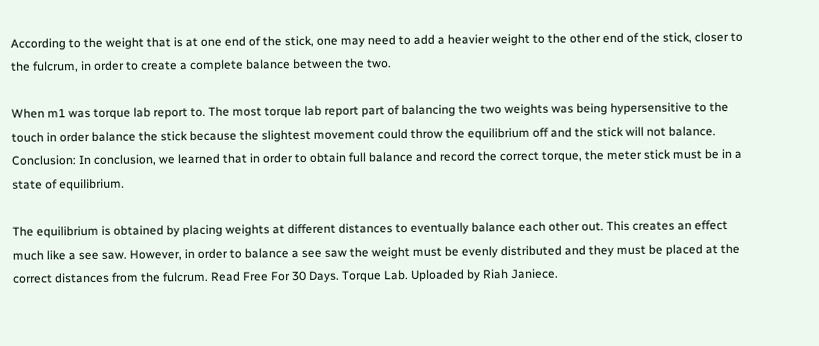According to the weight that is at one end of the stick, one may need to add a heavier weight to the other end of the stick, closer to the fulcrum, in order to create a complete balance between the two.

When m1 was torque lab report to. The most torque lab report part of balancing the two weights was being hypersensitive to the touch in order balance the stick because the slightest movement could throw the equilibrium off and the stick will not balance. Conclusion: In conclusion, we learned that in order to obtain full balance and record the correct torque, the meter stick must be in a state of equilibrium.

The equilibrium is obtained by placing weights at different distances to eventually balance each other out. This creates an effect much like a see saw. However, in order to balance a see saw the weight must be evenly distributed and they must be placed at the correct distances from the fulcrum. Read Free For 30 Days. Torque Lab. Uploaded by Riah Janiece.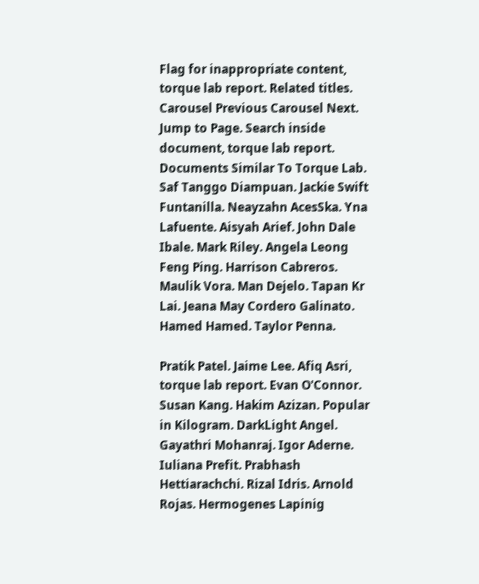Flag for inappropriate content, torque lab report. Related titles. Carousel Previous Carousel Next. Jump to Page. Search inside document, torque lab report. Documents Similar To Torque Lab. Saf Tanggo Diampuan. Jackie Swift Funtanilla. Neayzahn AcesSka. Yna Lafuente. Aisyah Arief. John Dale Ibale. Mark Riley. Angela Leong Feng Ping. Harrison Cabreros. Maulik Vora. Man Dejelo. Tapan Kr Lai. Jeana May Cordero Galinato. Hamed Hamed. Taylor Penna.

Pratik Patel. Jaime Lee. Afiq Asri, torque lab report. Evan O'Connor. Susan Kang. Hakim Azizan. Popular in Kilogram. DarkLight Angel. Gayathri Mohanraj. Igor Aderne. Iuliana Prefit. Prabhash Hettiarachchi. Rizal Idris. Arnold Rojas. Hermogenes Lapinig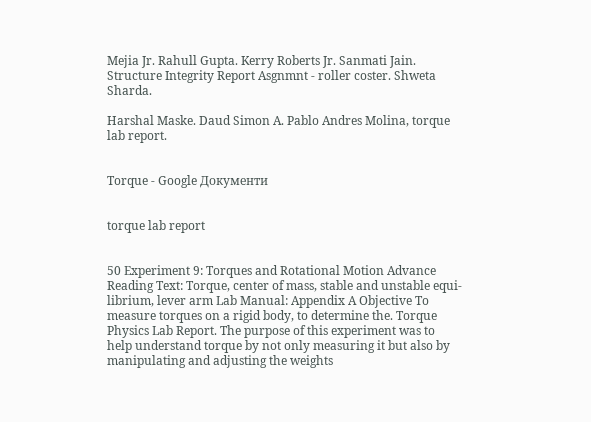Mejia Jr. Rahull Gupta. Kerry Roberts Jr. Sanmati Jain. Structure Integrity Report Asgnmnt - roller coster. Shweta Sharda.

Harshal Maske. Daud Simon A. Pablo Andres Molina, torque lab report.


Torque - Google Документи


torque lab report


50 Experiment 9: Torques and Rotational Motion Advance Reading Text: Torque, center of mass, stable and unstable equi-librium, lever arm Lab Manual: Appendix A Objective To measure torques on a rigid body, to determine the. Torque Physics Lab Report. The purpose of this experiment was to help understand torque by not only measuring it but also by manipulating and adjusting the weights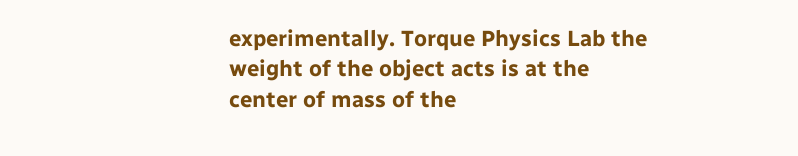experimentally. Torque Physics Lab the weight of the object acts is at the center of mass of the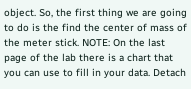object. So, the first thing we are going to do is the find the center of mass of the meter stick. NOTE: On the last page of the lab there is a chart that you can use to fill in your data. Detach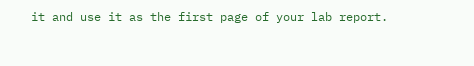it and use it as the first page of your lab report.